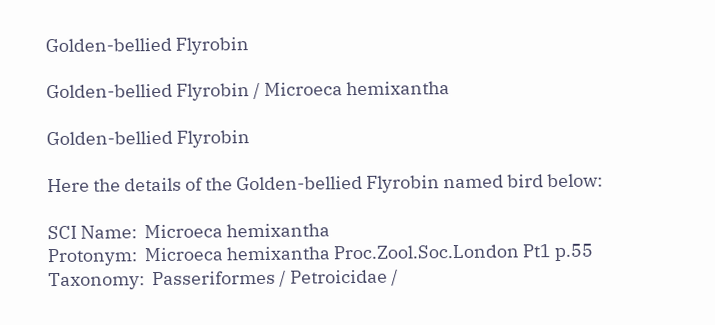Golden-bellied Flyrobin

Golden-bellied Flyrobin / Microeca hemixantha

Golden-bellied Flyrobin

Here the details of the Golden-bellied Flyrobin named bird below:

SCI Name:  Microeca hemixantha
Protonym:  Microeca hemixantha Proc.Zool.Soc.London Pt1 p.55
Taxonomy:  Passeriformes / Petroicidae /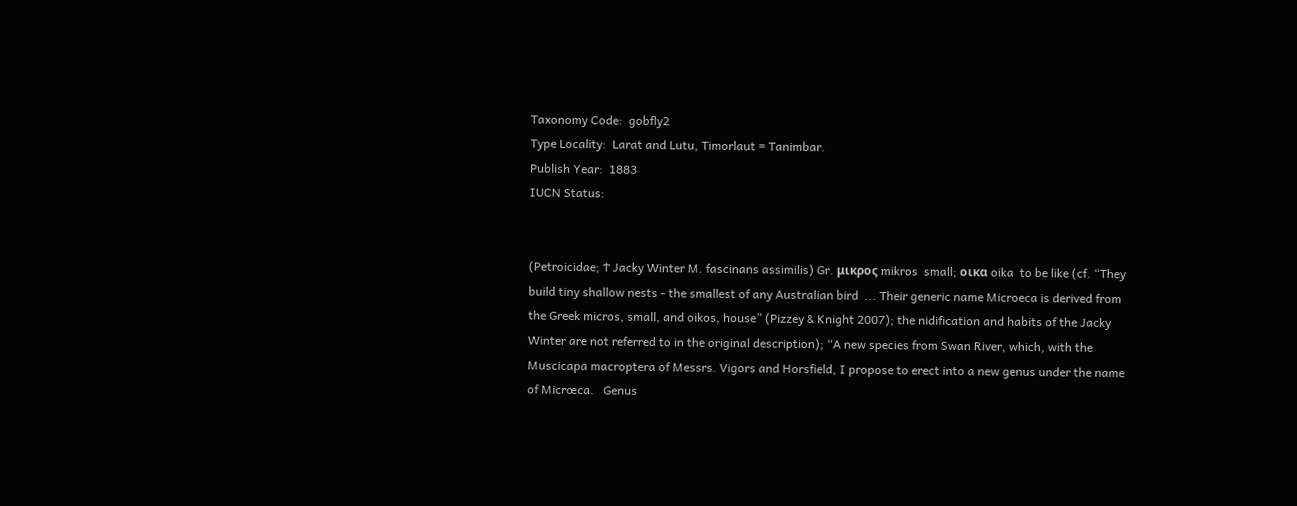Taxonomy Code:  gobfly2
Type Locality:  Larat and Lutu, Timorlaut = Tanimbar.
Publish Year:  1883
IUCN Status:


(Petroicidae; Ϯ Jacky Winter M. fascinans assimilis) Gr. μικρος mikros  small; οικα oika  to be like (cf. “They build tiny shallow nests - the smallest of any Australian bird  ... Their generic name Microeca is derived from the Greek micros, small, and oikos, house” (Pizzey & Knight 2007); the nidification and habits of the Jacky Winter are not referred to in the original description); “A new species from Swan River, which, with the Muscicapa macroptera of Messrs. Vigors and Horsfield, I propose to erect into a new genus under the name of Micrœca.   Genus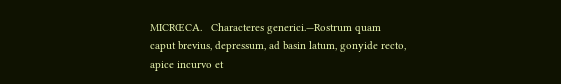MICRŒCA.   Characteres generici.—Rostrum quam caput brevius, depressum, ad basin latum, gonyide recto, apice incurvo et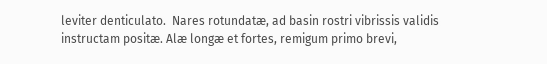leviter denticulato.  Nares rotundatæ, ad basin rostri vibrissis validis instructam positæ. Alæ longæ et fortes, remigum primo brevi,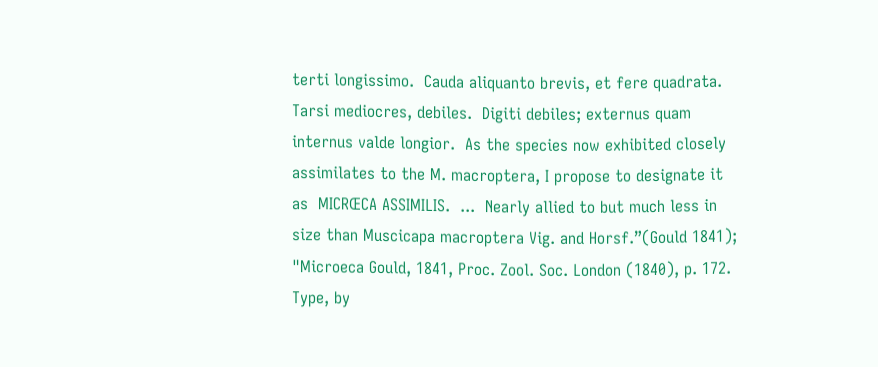terti longissimo.  Cauda aliquanto brevis, et fere quadrata.  Tarsi mediocres, debiles.  Digiti debiles; externus quam internus valde longior.  As the species now exhibited closely assimilates to the M. macroptera, I propose to designate it as  MICRŒCA ASSIMILIS.  ...  Nearly allied to but much less in size than Muscicapa macroptera Vig. and Horsf.”(Gould 1841); "Microeca Gould, 1841, Proc. Zool. Soc. London (1840), p. 172. Type, by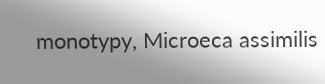monotypy, Microeca assimilis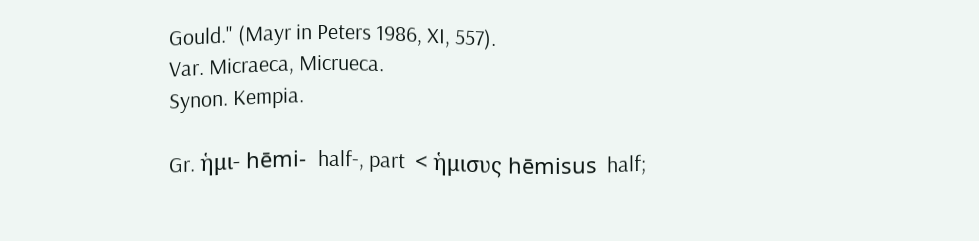Gould." (Mayr in Peters 1986, XI, 557).
Var. Micraeca, Micrueca.
Synon. Kempia.

Gr. ἡμι- hēmi-  half-, part  < ἡμισυς hēmisus  half;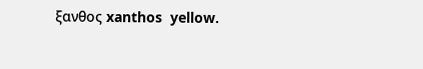ξανθος xanthos  yellow.